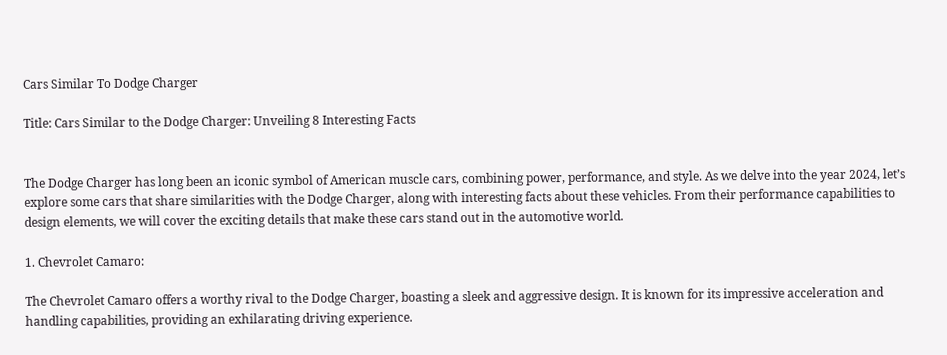Cars Similar To Dodge Charger

Title: Cars Similar to the Dodge Charger: Unveiling 8 Interesting Facts


The Dodge Charger has long been an iconic symbol of American muscle cars, combining power, performance, and style. As we delve into the year 2024, let’s explore some cars that share similarities with the Dodge Charger, along with interesting facts about these vehicles. From their performance capabilities to design elements, we will cover the exciting details that make these cars stand out in the automotive world.

1. Chevrolet Camaro:

The Chevrolet Camaro offers a worthy rival to the Dodge Charger, boasting a sleek and aggressive design. It is known for its impressive acceleration and handling capabilities, providing an exhilarating driving experience.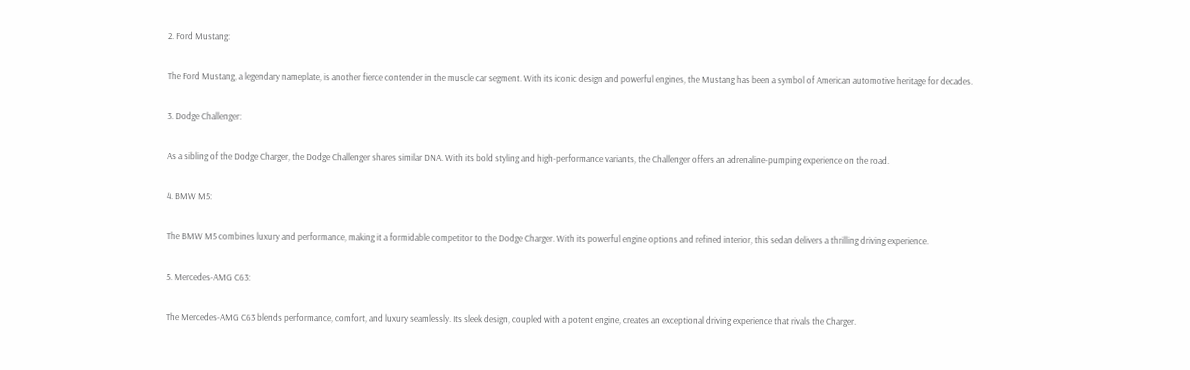2. Ford Mustang:

The Ford Mustang, a legendary nameplate, is another fierce contender in the muscle car segment. With its iconic design and powerful engines, the Mustang has been a symbol of American automotive heritage for decades.

3. Dodge Challenger:

As a sibling of the Dodge Charger, the Dodge Challenger shares similar DNA. With its bold styling and high-performance variants, the Challenger offers an adrenaline-pumping experience on the road.

4. BMW M5:

The BMW M5 combines luxury and performance, making it a formidable competitor to the Dodge Charger. With its powerful engine options and refined interior, this sedan delivers a thrilling driving experience.

5. Mercedes-AMG C63:

The Mercedes-AMG C63 blends performance, comfort, and luxury seamlessly. Its sleek design, coupled with a potent engine, creates an exceptional driving experience that rivals the Charger.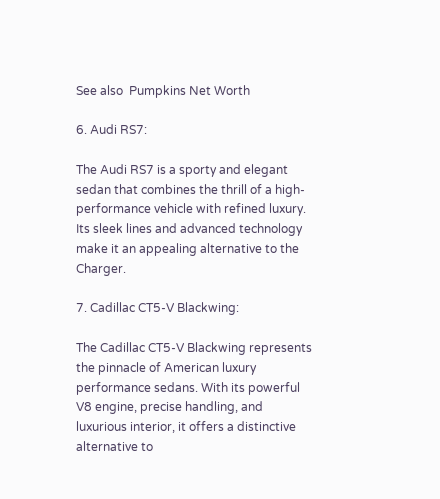See also  Pumpkins Net Worth

6. Audi RS7:

The Audi RS7 is a sporty and elegant sedan that combines the thrill of a high-performance vehicle with refined luxury. Its sleek lines and advanced technology make it an appealing alternative to the Charger.

7. Cadillac CT5-V Blackwing:

The Cadillac CT5-V Blackwing represents the pinnacle of American luxury performance sedans. With its powerful V8 engine, precise handling, and luxurious interior, it offers a distinctive alternative to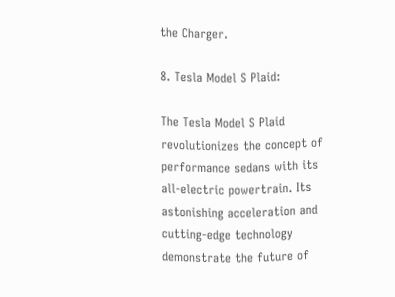the Charger.

8. Tesla Model S Plaid:

The Tesla Model S Plaid revolutionizes the concept of performance sedans with its all-electric powertrain. Its astonishing acceleration and cutting-edge technology demonstrate the future of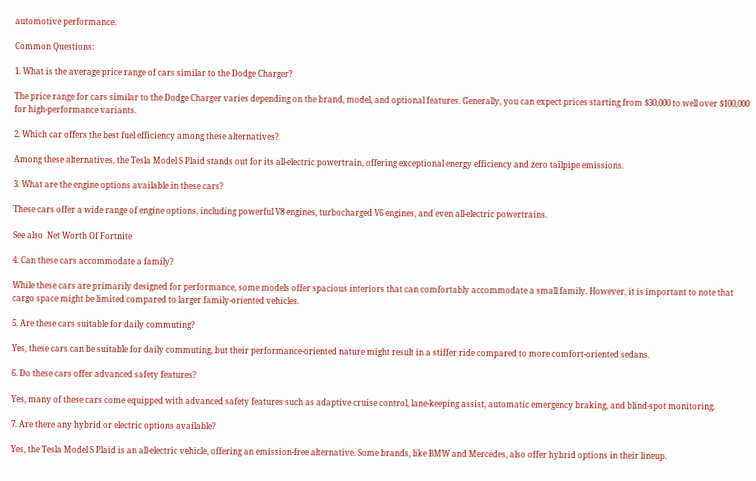automotive performance.

Common Questions:

1. What is the average price range of cars similar to the Dodge Charger?

The price range for cars similar to the Dodge Charger varies depending on the brand, model, and optional features. Generally, you can expect prices starting from $30,000 to well over $100,000 for high-performance variants.

2. Which car offers the best fuel efficiency among these alternatives?

Among these alternatives, the Tesla Model S Plaid stands out for its all-electric powertrain, offering exceptional energy efficiency and zero tailpipe emissions.

3. What are the engine options available in these cars?

These cars offer a wide range of engine options, including powerful V8 engines, turbocharged V6 engines, and even all-electric powertrains.

See also  Net Worth Of Fortnite

4. Can these cars accommodate a family?

While these cars are primarily designed for performance, some models offer spacious interiors that can comfortably accommodate a small family. However, it is important to note that cargo space might be limited compared to larger family-oriented vehicles.

5. Are these cars suitable for daily commuting?

Yes, these cars can be suitable for daily commuting, but their performance-oriented nature might result in a stiffer ride compared to more comfort-oriented sedans.

6. Do these cars offer advanced safety features?

Yes, many of these cars come equipped with advanced safety features such as adaptive cruise control, lane-keeping assist, automatic emergency braking, and blind-spot monitoring.

7. Are there any hybrid or electric options available?

Yes, the Tesla Model S Plaid is an all-electric vehicle, offering an emission-free alternative. Some brands, like BMW and Mercedes, also offer hybrid options in their lineup.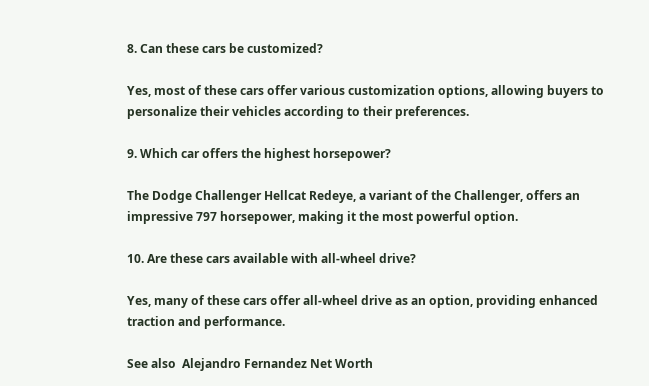8. Can these cars be customized?

Yes, most of these cars offer various customization options, allowing buyers to personalize their vehicles according to their preferences.

9. Which car offers the highest horsepower?

The Dodge Challenger Hellcat Redeye, a variant of the Challenger, offers an impressive 797 horsepower, making it the most powerful option.

10. Are these cars available with all-wheel drive?

Yes, many of these cars offer all-wheel drive as an option, providing enhanced traction and performance.

See also  Alejandro Fernandez Net Worth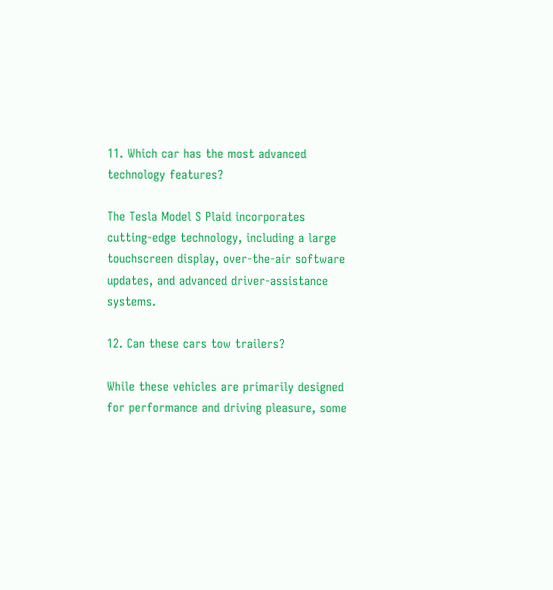11. Which car has the most advanced technology features?

The Tesla Model S Plaid incorporates cutting-edge technology, including a large touchscreen display, over-the-air software updates, and advanced driver-assistance systems.

12. Can these cars tow trailers?

While these vehicles are primarily designed for performance and driving pleasure, some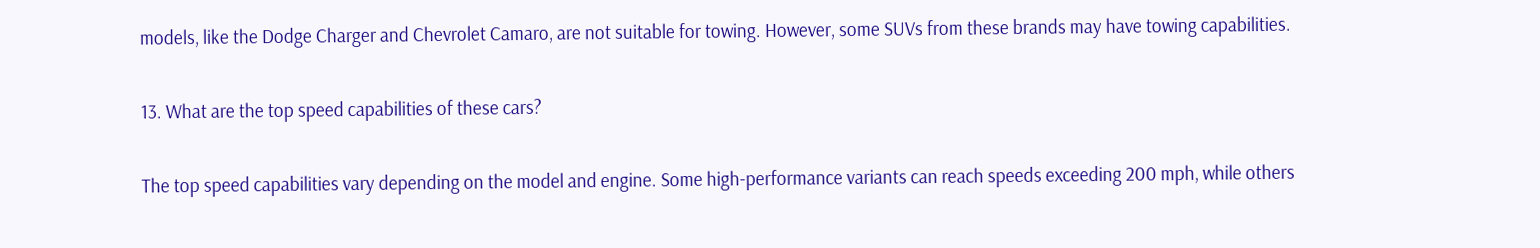models, like the Dodge Charger and Chevrolet Camaro, are not suitable for towing. However, some SUVs from these brands may have towing capabilities.

13. What are the top speed capabilities of these cars?

The top speed capabilities vary depending on the model and engine. Some high-performance variants can reach speeds exceeding 200 mph, while others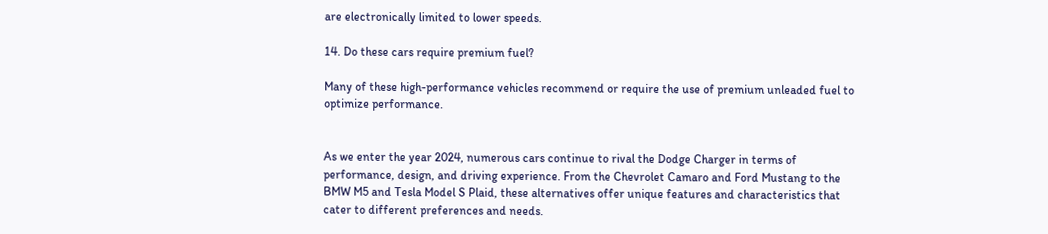are electronically limited to lower speeds.

14. Do these cars require premium fuel?

Many of these high-performance vehicles recommend or require the use of premium unleaded fuel to optimize performance.


As we enter the year 2024, numerous cars continue to rival the Dodge Charger in terms of performance, design, and driving experience. From the Chevrolet Camaro and Ford Mustang to the BMW M5 and Tesla Model S Plaid, these alternatives offer unique features and characteristics that cater to different preferences and needs.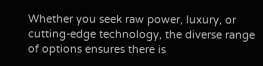Whether you seek raw power, luxury, or cutting-edge technology, the diverse range of options ensures there is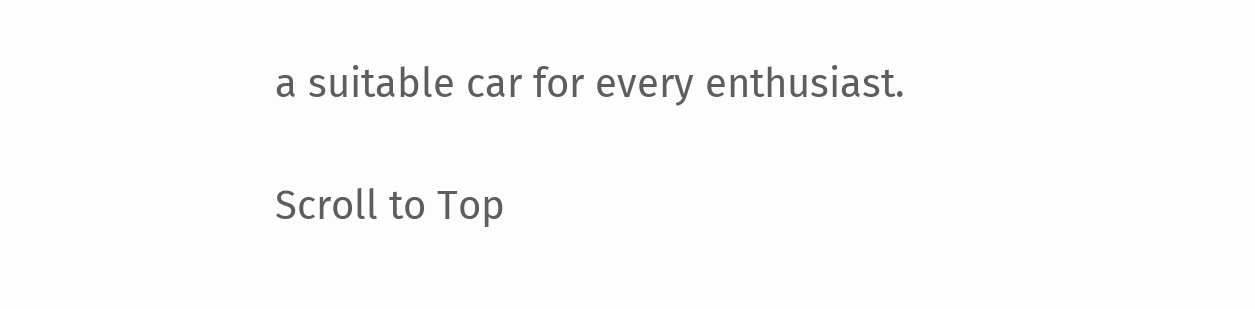a suitable car for every enthusiast.

Scroll to Top